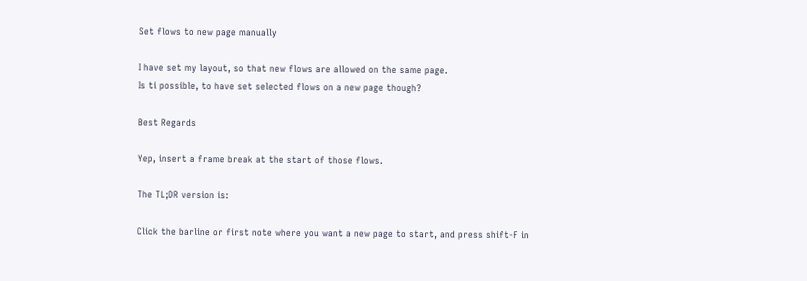Set flows to new page manually

I have set my layout, so that new flows are allowed on the same page.
Is ti possible, to have set selected flows on a new page though?

Best Regards

Yep, insert a frame break at the start of those flows.

The TL;DR version is:

Click the barline or first note where you want a new page to start, and press shift-F in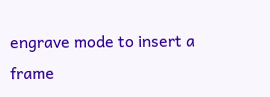engrave mode to insert a frame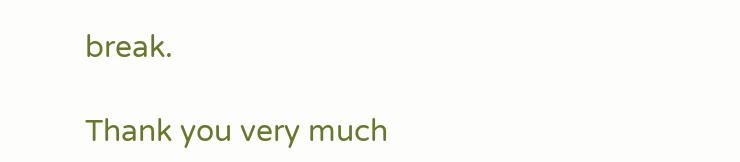break.

Thank you very much